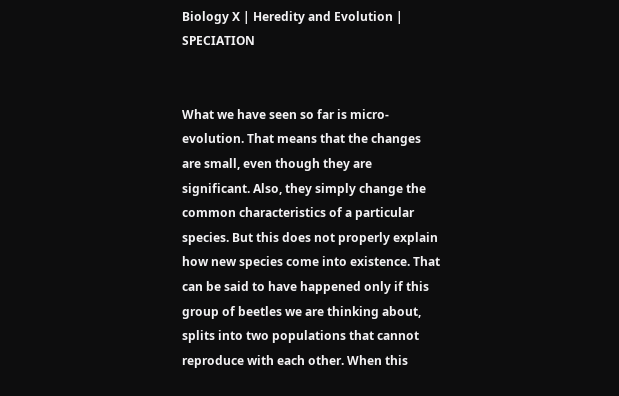Biology X | Heredity and Evolution | SPECIATION


What we have seen so far is micro-evolution. That means that the changes are small, even though they are significant. Also, they simply change the common characteristics of a particular species. But this does not properly explain how new species come into existence. That can be said to have happened only if this group of beetles we are thinking about, splits into two populations that cannot reproduce with each other. When this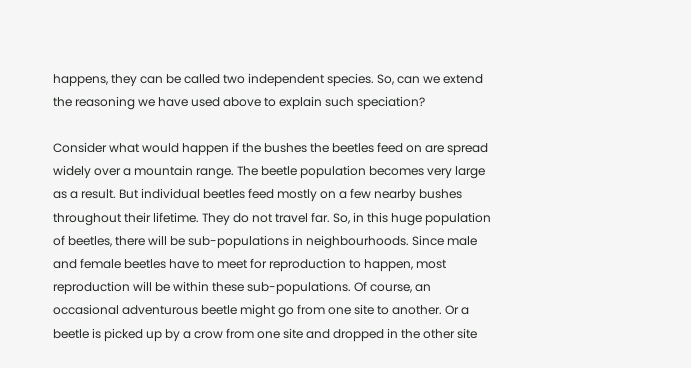happens, they can be called two independent species. So, can we extend the reasoning we have used above to explain such speciation?

Consider what would happen if the bushes the beetles feed on are spread widely over a mountain range. The beetle population becomes very large as a result. But individual beetles feed mostly on a few nearby bushes throughout their lifetime. They do not travel far. So, in this huge population of beetles, there will be sub-populations in neighbourhoods. Since male and female beetles have to meet for reproduction to happen, most reproduction will be within these sub-populations. Of course, an occasional adventurous beetle might go from one site to another. Or a beetle is picked up by a crow from one site and dropped in the other site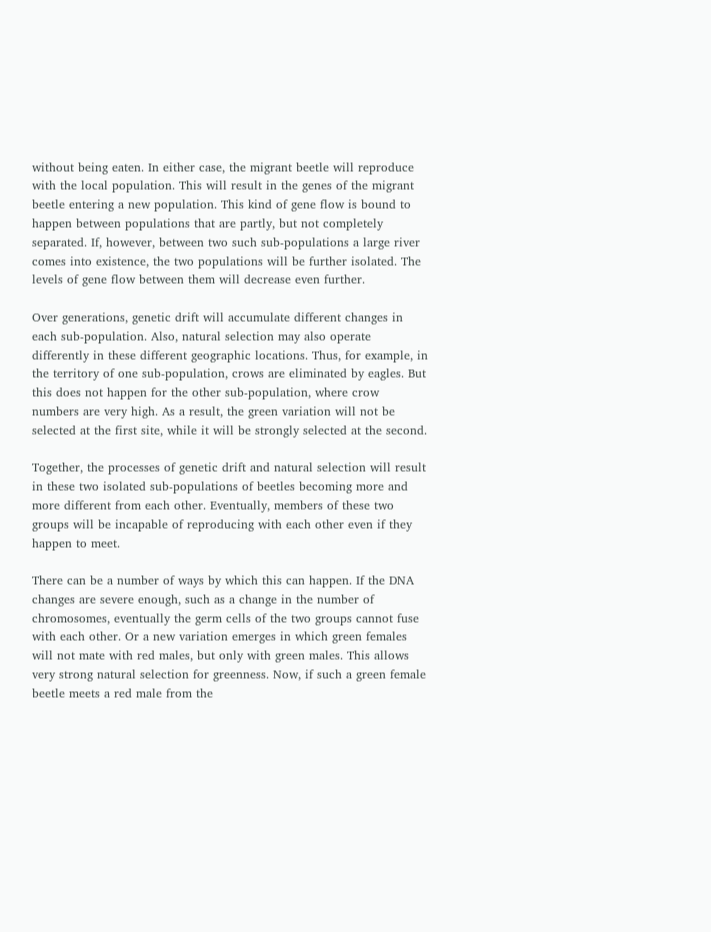without being eaten. In either case, the migrant beetle will reproduce with the local population. This will result in the genes of the migrant beetle entering a new population. This kind of gene flow is bound to happen between populations that are partly, but not completely separated. If, however, between two such sub-populations a large river comes into existence, the two populations will be further isolated. The levels of gene flow between them will decrease even further.

Over generations, genetic drift will accumulate different changes in each sub-population. Also, natural selection may also operate differently in these different geographic locations. Thus, for example, in the territory of one sub-population, crows are eliminated by eagles. But this does not happen for the other sub-population, where crow numbers are very high. As a result, the green variation will not be selected at the first site, while it will be strongly selected at the second.

Together, the processes of genetic drift and natural selection will result in these two isolated sub-populations of beetles becoming more and more different from each other. Eventually, members of these two groups will be incapable of reproducing with each other even if they happen to meet.

There can be a number of ways by which this can happen. If the DNA changes are severe enough, such as a change in the number of chromosomes, eventually the germ cells of the two groups cannot fuse with each other. Or a new variation emerges in which green females will not mate with red males, but only with green males. This allows very strong natural selection for greenness. Now, if such a green female beetle meets a red male from the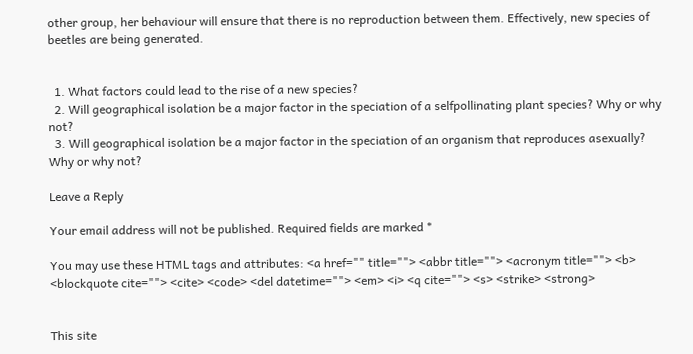other group, her behaviour will ensure that there is no reproduction between them. Effectively, new species of beetles are being generated.


  1. What factors could lead to the rise of a new species?
  2. Will geographical isolation be a major factor in the speciation of a selfpollinating plant species? Why or why not?
  3. Will geographical isolation be a major factor in the speciation of an organism that reproduces asexually? Why or why not?

Leave a Reply

Your email address will not be published. Required fields are marked *

You may use these HTML tags and attributes: <a href="" title=""> <abbr title=""> <acronym title=""> <b> <blockquote cite=""> <cite> <code> <del datetime=""> <em> <i> <q cite=""> <s> <strike> <strong>


This site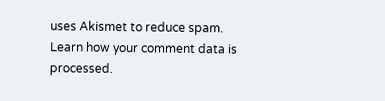uses Akismet to reduce spam. Learn how your comment data is processed.